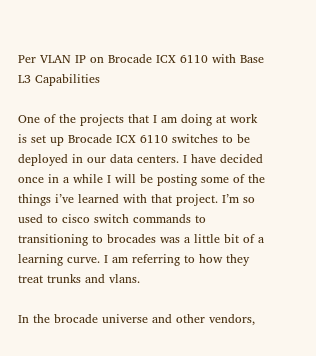Per VLAN IP on Brocade ICX 6110 with Base L3 Capabilities

One of the projects that I am doing at work is set up Brocade ICX 6110 switches to be deployed in our data centers. I have decided once in a while I will be posting some of the things i’ve learned with that project. I’m so used to cisco switch commands to transitioning to brocades was a little bit of a learning curve. I am referring to how they treat trunks and vlans.

In the brocade universe and other vendors,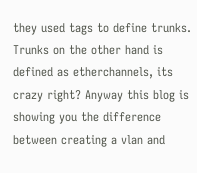they used tags to define trunks. Trunks on the other hand is defined as etherchannels, its crazy right? Anyway this blog is showing you the difference between creating a vlan and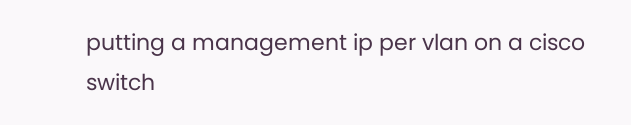putting a management ip per vlan on a cisco switch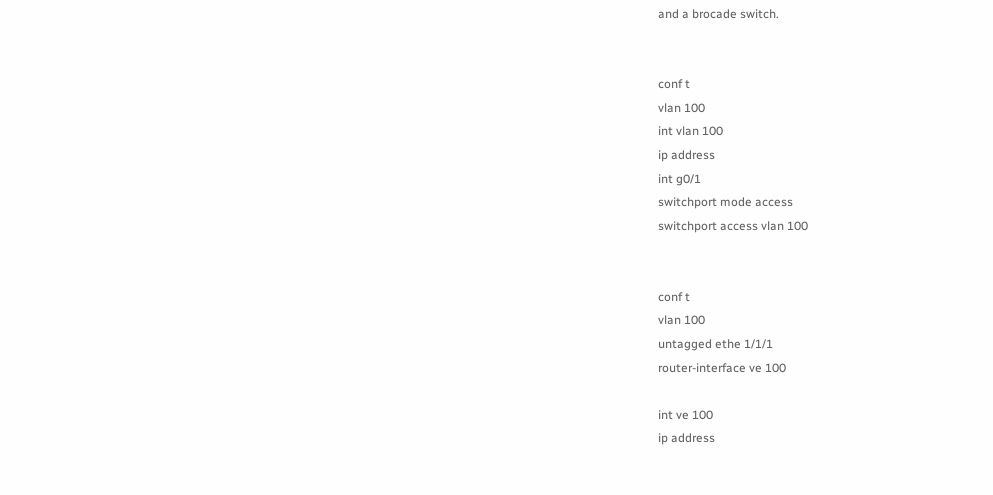and a brocade switch.


conf t
vlan 100
int vlan 100
ip address
int g0/1
switchport mode access
switchport access vlan 100


conf t
vlan 100
untagged ethe 1/1/1
router-interface ve 100

int ve 100
ip address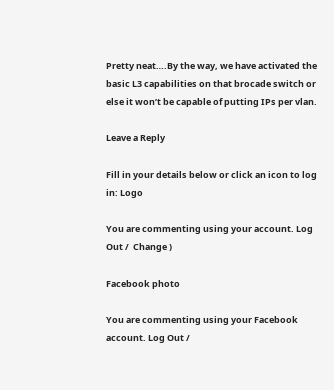Pretty neat….By the way, we have activated the basic L3 capabilities on that brocade switch or else it won’t be capable of putting IPs per vlan.

Leave a Reply

Fill in your details below or click an icon to log in: Logo

You are commenting using your account. Log Out /  Change )

Facebook photo

You are commenting using your Facebook account. Log Out /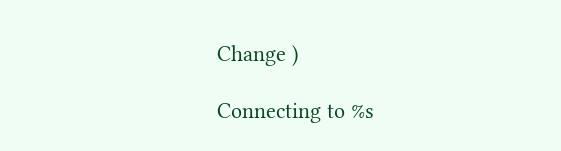Change )

Connecting to %s